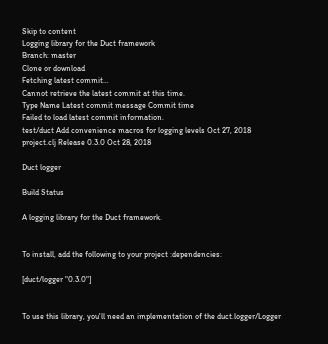Skip to content
Logging library for the Duct framework
Branch: master
Clone or download
Fetching latest commit…
Cannot retrieve the latest commit at this time.
Type Name Latest commit message Commit time
Failed to load latest commit information.
test/duct Add convenience macros for logging levels Oct 27, 2018
project.clj Release 0.3.0 Oct 28, 2018

Duct logger

Build Status

A logging library for the Duct framework.


To install, add the following to your project :dependencies:

[duct/logger "0.3.0"]


To use this library, you'll need an implementation of the duct.logger/Logger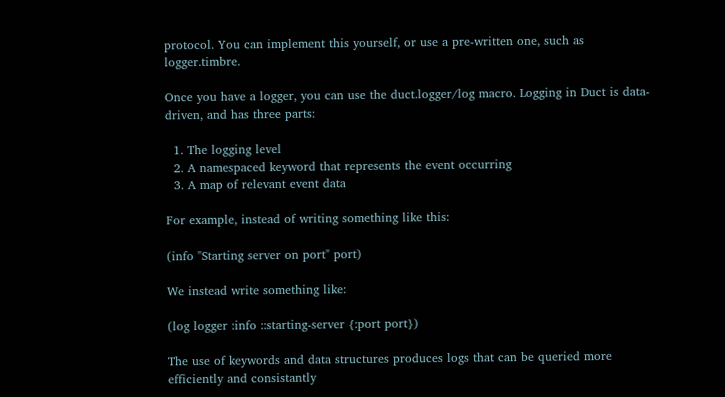protocol. You can implement this yourself, or use a pre-written one, such as logger.timbre.

Once you have a logger, you can use the duct.logger/log macro. Logging in Duct is data-driven, and has three parts:

  1. The logging level
  2. A namespaced keyword that represents the event occurring
  3. A map of relevant event data

For example, instead of writing something like this:

(info "Starting server on port" port)

We instead write something like:

(log logger :info ::starting-server {:port port})

The use of keywords and data structures produces logs that can be queried more efficiently and consistantly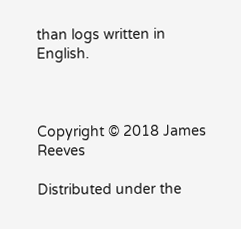than logs written in English.



Copyright © 2018 James Reeves

Distributed under the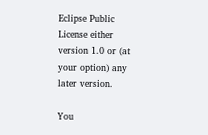Eclipse Public License either version 1.0 or (at your option) any later version.

You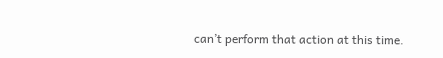can’t perform that action at this time.